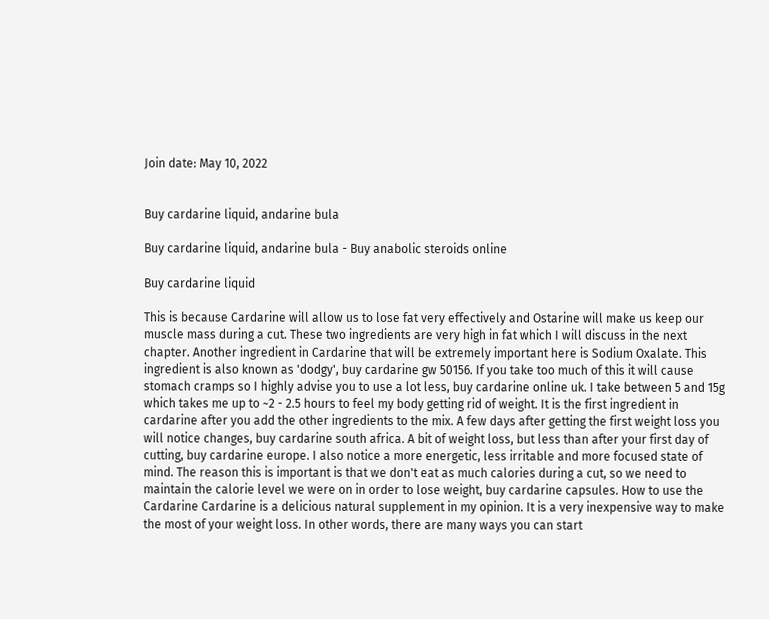Join date: May 10, 2022


Buy cardarine liquid, andarine bula

Buy cardarine liquid, andarine bula - Buy anabolic steroids online

Buy cardarine liquid

This is because Cardarine will allow us to lose fat very effectively and Ostarine will make us keep our muscle mass during a cut. These two ingredients are very high in fat which I will discuss in the next chapter. Another ingredient in Cardarine that will be extremely important here is Sodium Oxalate. This ingredient is also known as 'dodgy', buy cardarine gw 50156. If you take too much of this it will cause stomach cramps so I highly advise you to use a lot less, buy cardarine online uk. I take between 5 and 15g which takes me up to ~2 - 2.5 hours to feel my body getting rid of weight. It is the first ingredient in cardarine after you add the other ingredients to the mix. A few days after getting the first weight loss you will notice changes, buy cardarine south africa. A bit of weight loss, but less than after your first day of cutting, buy cardarine europe. I also notice a more energetic, less irritable and more focused state of mind. The reason this is important is that we don't eat as much calories during a cut, so we need to maintain the calorie level we were on in order to lose weight, buy cardarine capsules. How to use the Cardarine Cardarine is a delicious natural supplement in my opinion. It is a very inexpensive way to make the most of your weight loss. In other words, there are many ways you can start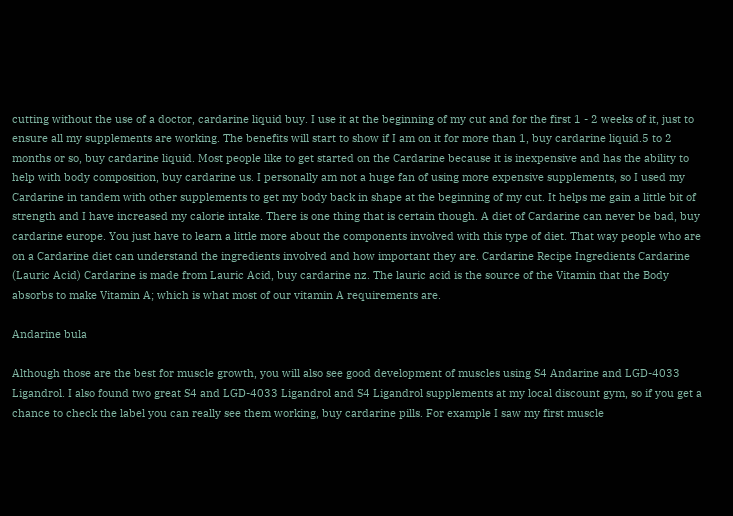cutting without the use of a doctor, cardarine liquid buy. I use it at the beginning of my cut and for the first 1 - 2 weeks of it, just to ensure all my supplements are working. The benefits will start to show if I am on it for more than 1, buy cardarine liquid.5 to 2 months or so, buy cardarine liquid. Most people like to get started on the Cardarine because it is inexpensive and has the ability to help with body composition, buy cardarine us. I personally am not a huge fan of using more expensive supplements, so I used my Cardarine in tandem with other supplements to get my body back in shape at the beginning of my cut. It helps me gain a little bit of strength and I have increased my calorie intake. There is one thing that is certain though. A diet of Cardarine can never be bad, buy cardarine europe. You just have to learn a little more about the components involved with this type of diet. That way people who are on a Cardarine diet can understand the ingredients involved and how important they are. Cardarine Recipe Ingredients Cardarine (Lauric Acid) Cardarine is made from Lauric Acid, buy cardarine nz. The lauric acid is the source of the Vitamin that the Body absorbs to make Vitamin A; which is what most of our vitamin A requirements are.

Andarine bula

Although those are the best for muscle growth, you will also see good development of muscles using S4 Andarine and LGD-4033 Ligandrol. I also found two great S4 and LGD-4033 Ligandrol and S4 Ligandrol supplements at my local discount gym, so if you get a chance to check the label you can really see them working, buy cardarine pills. For example I saw my first muscle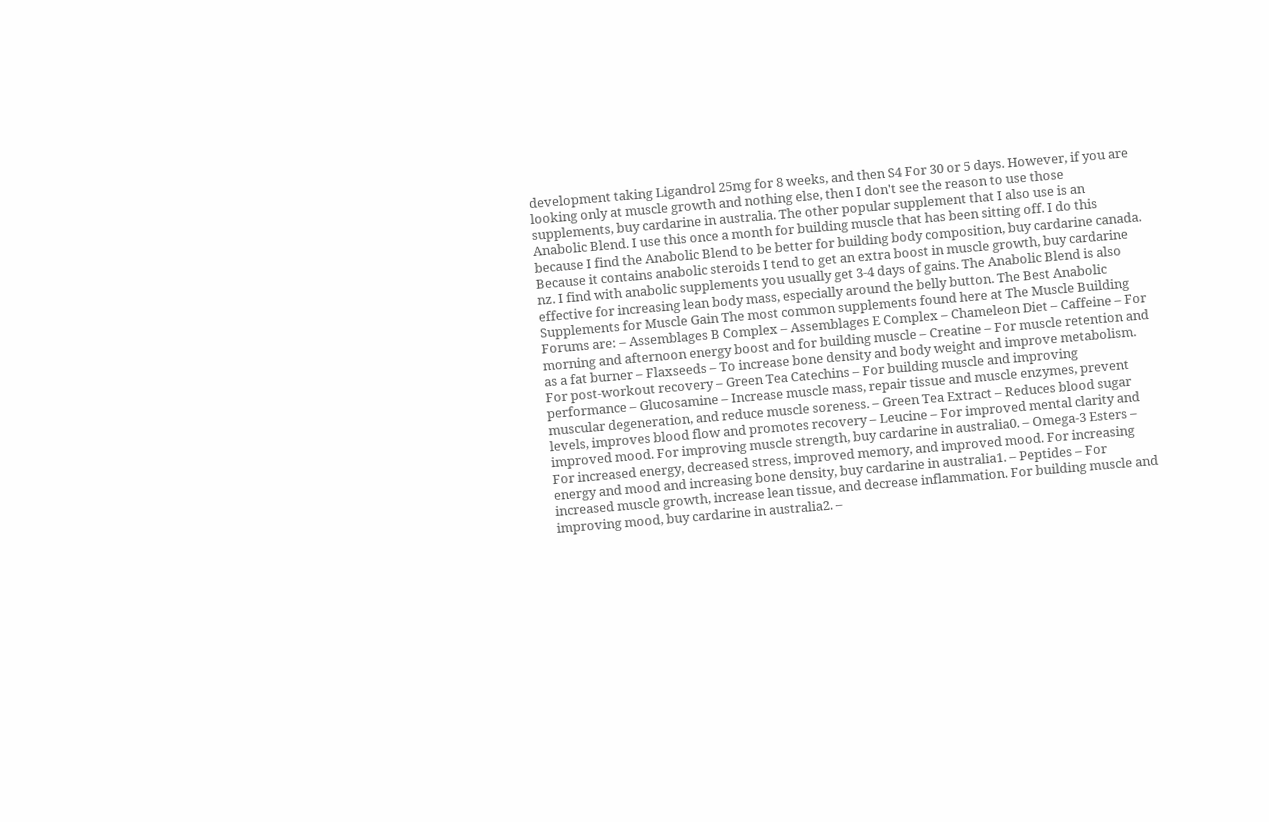development taking Ligandrol 25mg for 8 weeks, and then S4 For 30 or 5 days. However, if you are looking only at muscle growth and nothing else, then I don't see the reason to use those supplements, buy cardarine in australia. The other popular supplement that I also use is an Anabolic Blend. I use this once a month for building muscle that has been sitting off. I do this because I find the Anabolic Blend to be better for building body composition, buy cardarine canada. Because it contains anabolic steroids I tend to get an extra boost in muscle growth, buy cardarine nz. I find with anabolic supplements you usually get 3-4 days of gains. The Anabolic Blend is also effective for increasing lean body mass, especially around the belly button. The Best Anabolic Supplements for Muscle Gain The most common supplements found here at The Muscle Building Forums are: – Assemblages B Complex – Assemblages E Complex – Chameleon Diet – Caffeine – For morning and afternoon energy boost and for building muscle – Creatine – For muscle retention and as a fat burner – Flaxseeds – To increase bone density and body weight and improve metabolism. For post-workout recovery – Green Tea Catechins – For building muscle and improving performance – Glucosamine – Increase muscle mass, repair tissue and muscle enzymes, prevent muscular degeneration, and reduce muscle soreness. – Green Tea Extract – Reduces blood sugar levels, improves blood flow and promotes recovery – Leucine – For improved mental clarity and improved mood. For improving muscle strength, buy cardarine in australia0. – Omega-3 Esters – For increased energy, decreased stress, improved memory, and improved mood. For increasing energy and mood and increasing bone density, buy cardarine in australia1. – Peptides – For increased muscle growth, increase lean tissue, and decrease inflammation. For building muscle and improving mood, buy cardarine in australia2. –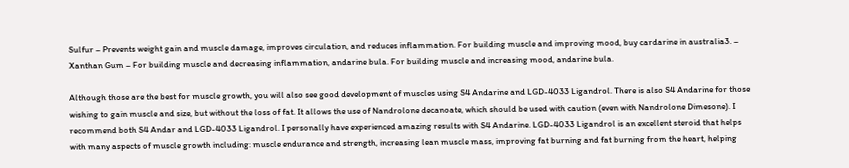Sulfur – Prevents weight gain and muscle damage, improves circulation, and reduces inflammation. For building muscle and improving mood, buy cardarine in australia3. – Xanthan Gum – For building muscle and decreasing inflammation, andarine bula. For building muscle and increasing mood, andarine bula.

Although those are the best for muscle growth, you will also see good development of muscles using S4 Andarine and LGD-4033 Ligandrol. There is also S4 Andarine for those wishing to gain muscle and size, but without the loss of fat. It allows the use of Nandrolone decanoate, which should be used with caution (even with Nandrolone Dimesone). I recommend both S4 Andar and LGD-4033 Ligandrol. I personally have experienced amazing results with S4 Andarine. LGD-4033 Ligandrol is an excellent steroid that helps with many aspects of muscle growth including: muscle endurance and strength, increasing lean muscle mass, improving fat burning and fat burning from the heart, helping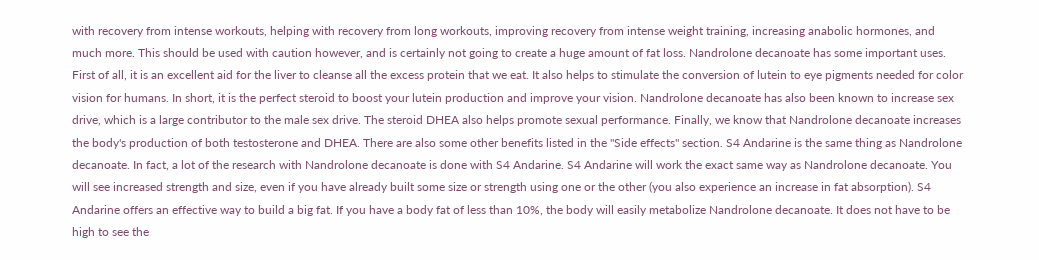with recovery from intense workouts, helping with recovery from long workouts, improving recovery from intense weight training, increasing anabolic hormones, and much more. This should be used with caution however, and is certainly not going to create a huge amount of fat loss. Nandrolone decanoate has some important uses. First of all, it is an excellent aid for the liver to cleanse all the excess protein that we eat. It also helps to stimulate the conversion of lutein to eye pigments needed for color vision for humans. In short, it is the perfect steroid to boost your lutein production and improve your vision. Nandrolone decanoate has also been known to increase sex drive, which is a large contributor to the male sex drive. The steroid DHEA also helps promote sexual performance. Finally, we know that Nandrolone decanoate increases the body's production of both testosterone and DHEA. There are also some other benefits listed in the "Side effects" section. S4 Andarine is the same thing as Nandrolone decanoate. In fact, a lot of the research with Nandrolone decanoate is done with S4 Andarine. S4 Andarine will work the exact same way as Nandrolone decanoate. You will see increased strength and size, even if you have already built some size or strength using one or the other (you also experience an increase in fat absorption). S4 Andarine offers an effective way to build a big fat. If you have a body fat of less than 10%, the body will easily metabolize Nandrolone decanoate. It does not have to be high to see the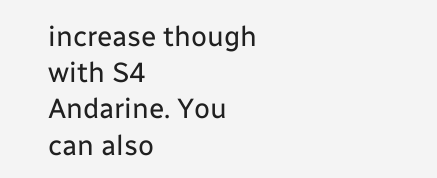increase though with S4 Andarine. You can also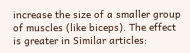increase the size of a smaller group of muscles (like biceps). The effect is greater in Similar articles: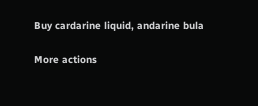Buy cardarine liquid, andarine bula

More actions